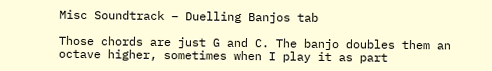Misc Soundtrack – Duelling Banjos tab

Those chords are just G and C. The banjo doubles them an octave higher, sometimes when I play it as part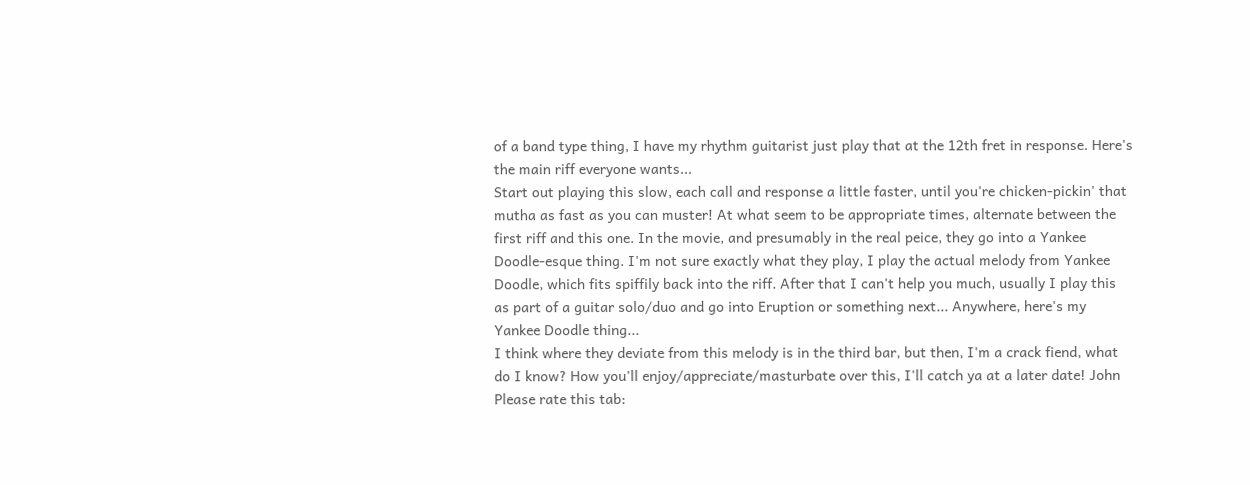of a band type thing, I have my rhythm guitarist just play that at the 12th fret in response. Here's the main riff everyone wants...
Start out playing this slow, each call and response a little faster, until you're chicken-pickin' that mutha as fast as you can muster! At what seem to be appropriate times, alternate between the first riff and this one. In the movie, and presumably in the real peice, they go into a Yankee Doodle-esque thing. I'm not sure exactly what they play, I play the actual melody from Yankee Doodle, which fits spiffily back into the riff. After that I can't help you much, usually I play this as part of a guitar solo/duo and go into Eruption or something next... Anywhere, here's my Yankee Doodle thing...
I think where they deviate from this melody is in the third bar, but then, I'm a crack fiend, what do I know? How you'll enjoy/appreciate/masturbate over this, I'll catch ya at a later date! John
Please rate this tab: